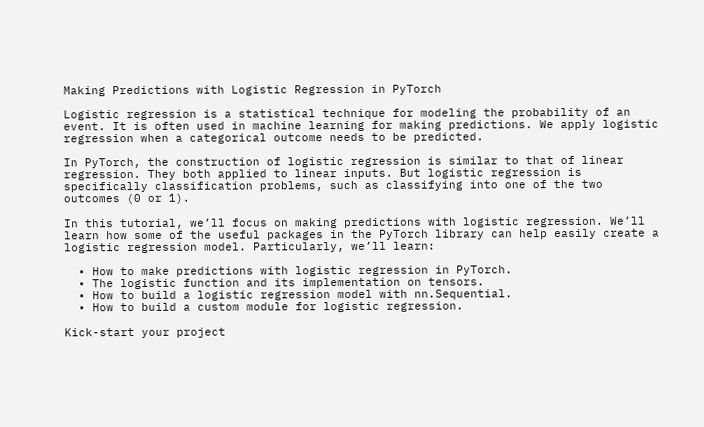Making Predictions with Logistic Regression in PyTorch

Logistic regression is a statistical technique for modeling the probability of an event. It is often used in machine learning for making predictions. We apply logistic regression when a categorical outcome needs to be predicted.

In PyTorch, the construction of logistic regression is similar to that of linear regression. They both applied to linear inputs. But logistic regression is specifically classification problems, such as classifying into one of the two outcomes (0 or 1).

In this tutorial, we’ll focus on making predictions with logistic regression. We’ll learn how some of the useful packages in the PyTorch library can help easily create a logistic regression model. Particularly, we’ll learn:

  • How to make predictions with logistic regression in PyTorch.
  • The logistic function and its implementation on tensors.
  • How to build a logistic regression model with nn.Sequential.
  • How to build a custom module for logistic regression.

Kick-start your project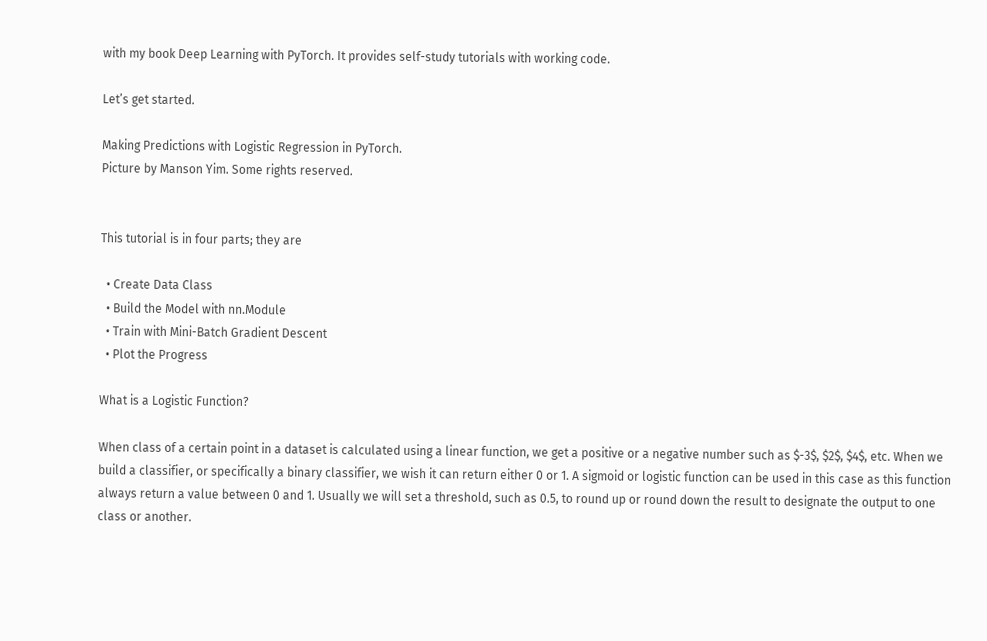with my book Deep Learning with PyTorch. It provides self-study tutorials with working code.

Let’s get started.

Making Predictions with Logistic Regression in PyTorch.
Picture by Manson Yim. Some rights reserved.


This tutorial is in four parts; they are

  • Create Data Class
  • Build the Model with nn.Module
  • Train with Mini-Batch Gradient Descent
  • Plot the Progress

What is a Logistic Function?

When class of a certain point in a dataset is calculated using a linear function, we get a positive or a negative number such as $-3$, $2$, $4$, etc. When we build a classifier, or specifically a binary classifier, we wish it can return either 0 or 1. A sigmoid or logistic function can be used in this case as this function always return a value between 0 and 1. Usually we will set a threshold, such as 0.5, to round up or round down the result to designate the output to one class or another.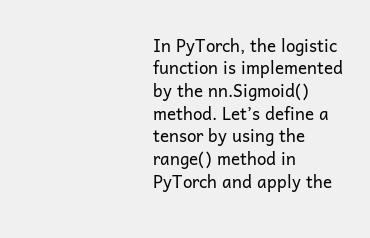In PyTorch, the logistic function is implemented by the nn.Sigmoid() method. Let’s define a tensor by using the range() method in PyTorch and apply the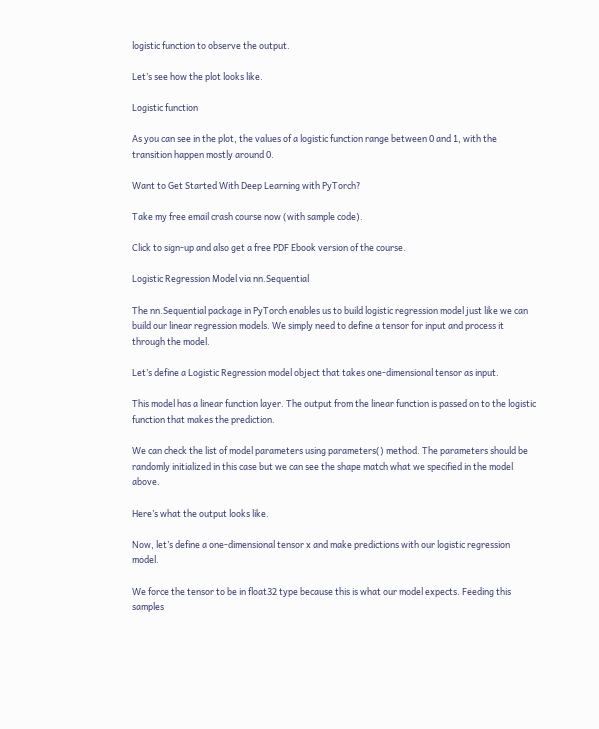logistic function to observe the output.

Let’s see how the plot looks like.

Logistic function

As you can see in the plot, the values of a logistic function range between 0 and 1, with the transition happen mostly around 0.

Want to Get Started With Deep Learning with PyTorch?

Take my free email crash course now (with sample code).

Click to sign-up and also get a free PDF Ebook version of the course.

Logistic Regression Model via nn.Sequential

The nn.Sequential package in PyTorch enables us to build logistic regression model just like we can build our linear regression models. We simply need to define a tensor for input and process it through the model.

Let’s define a Logistic Regression model object that takes one-dimensional tensor as input.

This model has a linear function layer. The output from the linear function is passed on to the logistic function that makes the prediction.

We can check the list of model parameters using parameters() method. The parameters should be randomly initialized in this case but we can see the shape match what we specified in the model above.

Here’s what the output looks like.

Now, let’s define a one-dimensional tensor x and make predictions with our logistic regression model.

We force the tensor to be in float32 type because this is what our model expects. Feeding this samples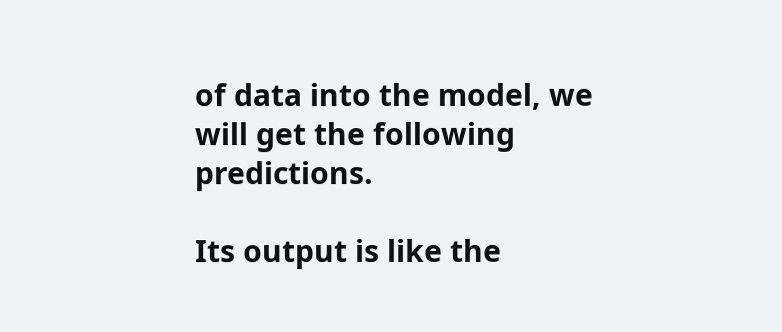of data into the model, we will get the following predictions.

Its output is like the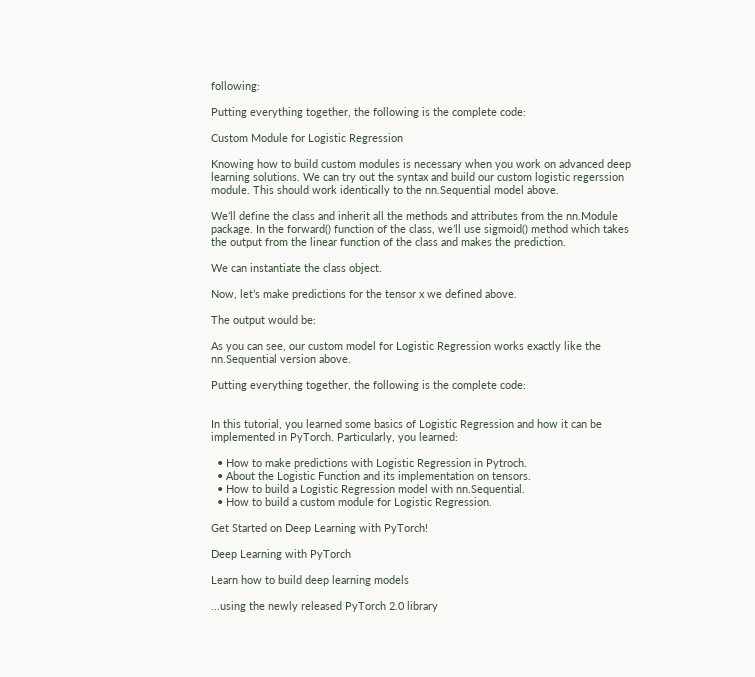following:

Putting everything together, the following is the complete code:

Custom Module for Logistic Regression

Knowing how to build custom modules is necessary when you work on advanced deep learning solutions. We can try out the syntax and build our custom logistic regerssion module. This should work identically to the nn.Sequential model above.

We’ll define the class and inherit all the methods and attributes from the nn.Module package. In the forward() function of the class, we’ll use sigmoid() method which takes the output from the linear function of the class and makes the prediction.

We can instantiate the class object.

Now, let’s make predictions for the tensor x we defined above.

The output would be:

As you can see, our custom model for Logistic Regression works exactly like the nn.Sequential version above.

Putting everything together, the following is the complete code:


In this tutorial, you learned some basics of Logistic Regression and how it can be implemented in PyTorch. Particularly, you learned:

  • How to make predictions with Logistic Regression in Pytroch.
  • About the Logistic Function and its implementation on tensors.
  • How to build a Logistic Regression model with nn.Sequential.
  • How to build a custom module for Logistic Regression.

Get Started on Deep Learning with PyTorch!

Deep Learning with PyTorch

Learn how to build deep learning models

...using the newly released PyTorch 2.0 library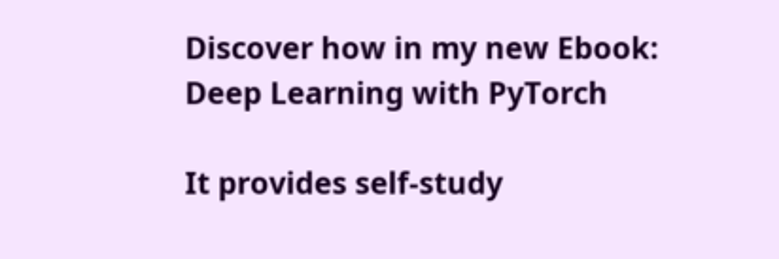Discover how in my new Ebook:
Deep Learning with PyTorch

It provides self-study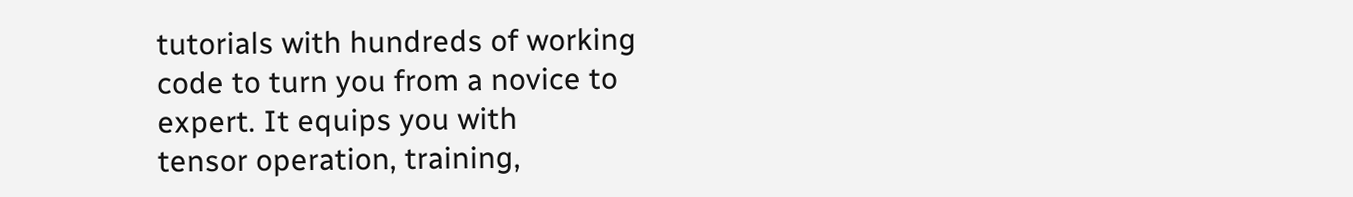tutorials with hundreds of working code to turn you from a novice to expert. It equips you with
tensor operation, training,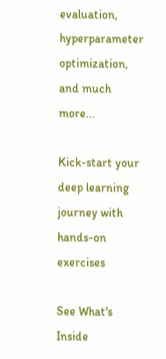evaluation, hyperparameter optimization, and much more...

Kick-start your deep learning journey with hands-on exercises

See What's Inside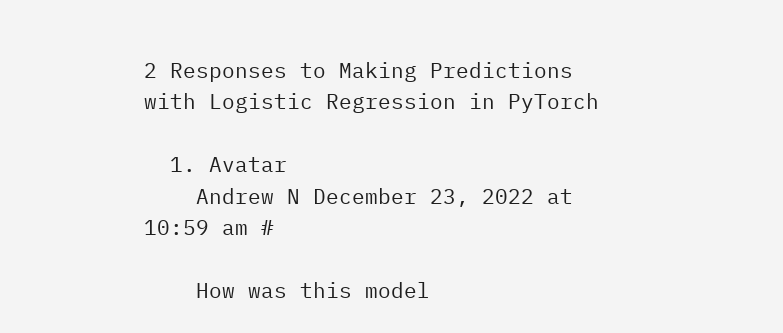2 Responses to Making Predictions with Logistic Regression in PyTorch

  1. Avatar
    Andrew N December 23, 2022 at 10:59 am #

    How was this model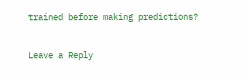trained before making predictions?

Leave a Reply